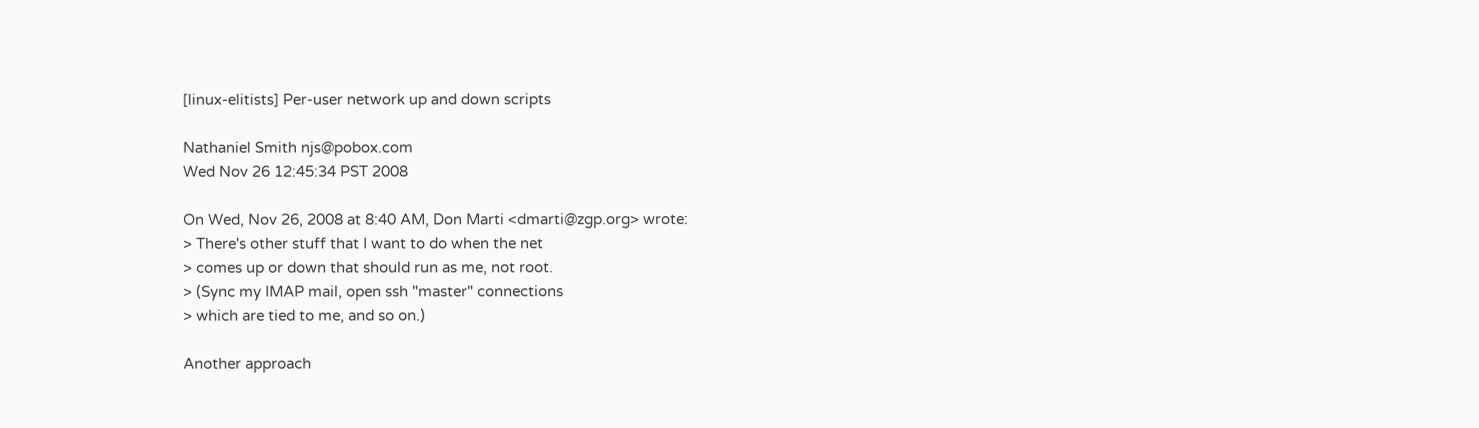[linux-elitists] Per-user network up and down scripts

Nathaniel Smith njs@pobox.com
Wed Nov 26 12:45:34 PST 2008

On Wed, Nov 26, 2008 at 8:40 AM, Don Marti <dmarti@zgp.org> wrote:
> There's other stuff that I want to do when the net
> comes up or down that should run as me, not root.
> (Sync my IMAP mail, open ssh "master" connections
> which are tied to me, and so on.)

Another approach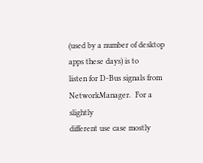(used by a number of desktop apps these days) is to
listen for D-Bus signals from NetworkManager.  For a slightly
different use case mostly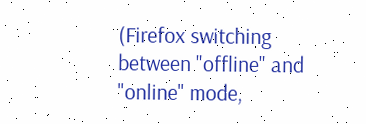(Firefox switching between "offline" and
"online" mode,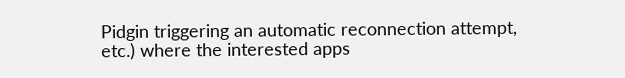Pidgin triggering an automatic reconnection attempt,
etc.) where the interested apps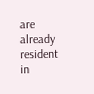are already resident in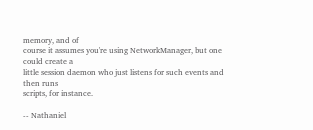memory, and of
course it assumes you're using NetworkManager, but one could create a
little session daemon who just listens for such events and then runs
scripts, for instance.

-- Nathaniel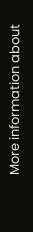More information about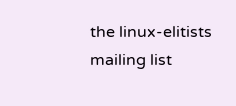the linux-elitists mailing list